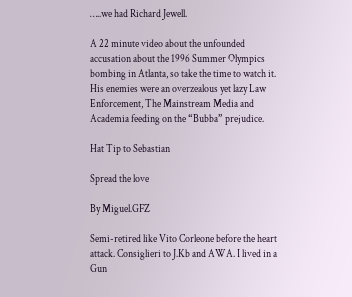…..we had Richard Jewell.

A 22 minute video about the unfounded accusation about the 1996 Summer Olympics bombing in Atlanta, so take the time to watch it. His enemies were an overzealous yet lazy Law Enforcement, The Mainstream Media and Academia feeding on the “Bubba” prejudice.

Hat Tip to Sebastian

Spread the love

By Miguel.GFZ

Semi-retired like Vito Corleone before the heart attack. Consiglieri to J.Kb and AWA. I lived in a Gun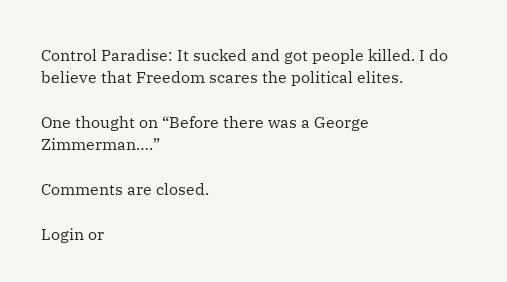Control Paradise: It sucked and got people killed. I do believe that Freedom scares the political elites.

One thought on “Before there was a George Zimmerman….”

Comments are closed.

Login or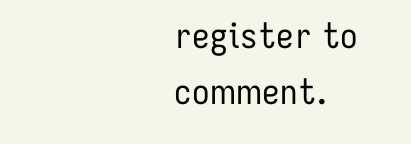register to comment.